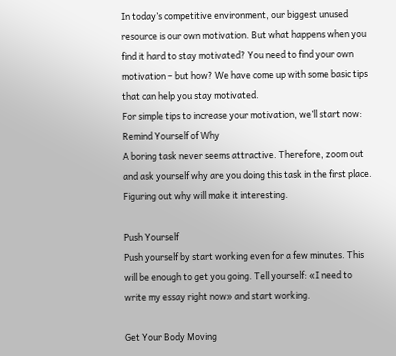In today’s competitive environment, our biggest unused resource is our own motivation. But what happens when you find it hard to stay motivated? You need to find your own motivation – but how? We have come up with some basic tips that can help you stay motivated.
For simple tips to increase your motivation, we’ll start now:
Remind Yourself of Why
A boring task never seems attractive. Therefore, zoom out and ask yourself why are you doing this task in the first place. Figuring out why will make it interesting.

Push Yourself
Push yourself by start working even for a few minutes. This will be enough to get you going. Tell yourself: «I need to write my essay right now» and start working.

Get Your Body Moving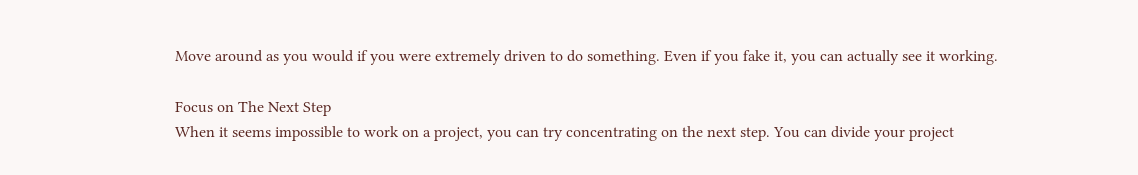Move around as you would if you were extremely driven to do something. Even if you fake it, you can actually see it working.

Focus on The Next Step
When it seems impossible to work on a project, you can try concentrating on the next step. You can divide your project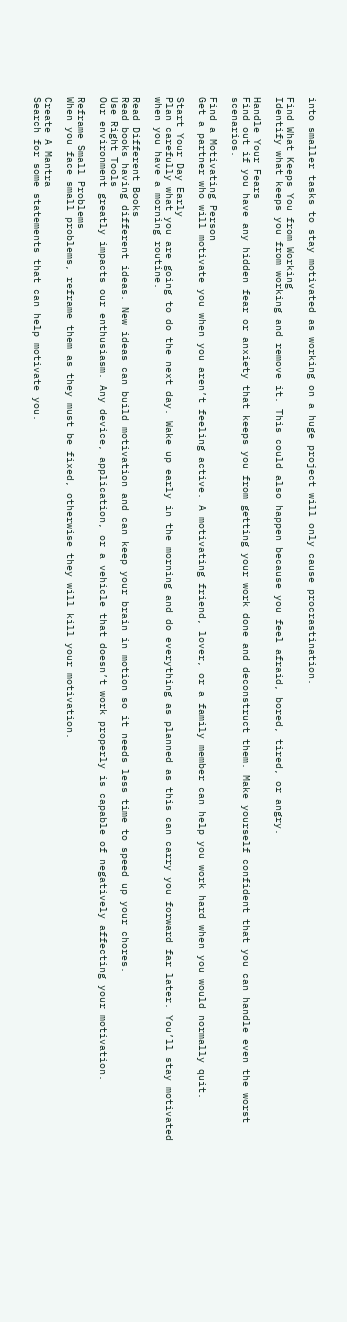into smaller tasks to stay motivated as working on a huge project will only cause procrastination.

Find What Keeps You from Working
Identify what keeps you from working and remove it. This could also happen because you feel afraid, bored, tired, or angry.

Handle Your Fears
Find out if you have any hidden fear or anxiety that keeps you from getting your work done and deconstruct them. Make yourself confident that you can handle even the worst scenarios.

Find a Motivating Person
Get a partner who will motivate you when you aren’t feeling active. A motivating friend, lover, or a family member can help you work hard when you would normally quit.

Start Your Day Early
Plan carefully what you are going to do the next day. Wake up early in the morning and do everything as planned as this can carry you forward far later. You’ll stay motivated when you have a morning routine.

Read Different Books
Read books having different ideas. New ideas can build motivation and can keep your brain in motion so it needs less time to speed up your chores.
Use Right Tools
Our environment greatly impacts our enthusiasm. Any device, application, or a vehicle that doesn’t work properly is capable of negatively affecting your motivation.

Reframe Small Problems
When you face small problems, reframe them as they must be fixed, otherwise they will kill your motivation.

Create A Mantra
Search for some statements that can help motivate you.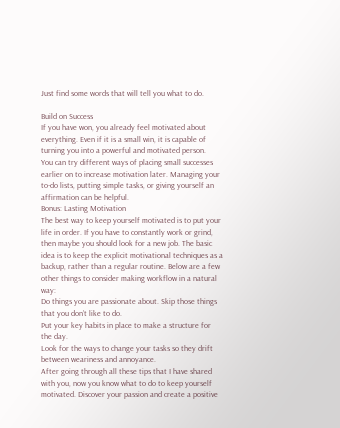Just find some words that will tell you what to do.

Build on Success
If you have won, you already feel motivated about everything. Even if it is a small win, it is capable of turning you into a powerful and motivated person.
You can try different ways of placing small successes earlier on to increase motivation later. Managing your to-do lists, putting simple tasks, or giving yourself an affirmation can be helpful.
Bonus: Lasting Motivation
The best way to keep yourself motivated is to put your life in order. If you have to constantly work or grind, then maybe you should look for a new job. The basic idea is to keep the explicit motivational techniques as a backup, rather than a regular routine. Below are a few other things to consider making workflow in a natural way:
Do things you are passionate about. Skip those things that you don’t like to do.
Put your key habits in place to make a structure for the day.
Look for the ways to change your tasks so they drift between weariness and annoyance.
After going through all these tips that I have shared with you, now you know what to do to keep yourself motivated. Discover your passion and create a positive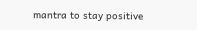mantra to stay positive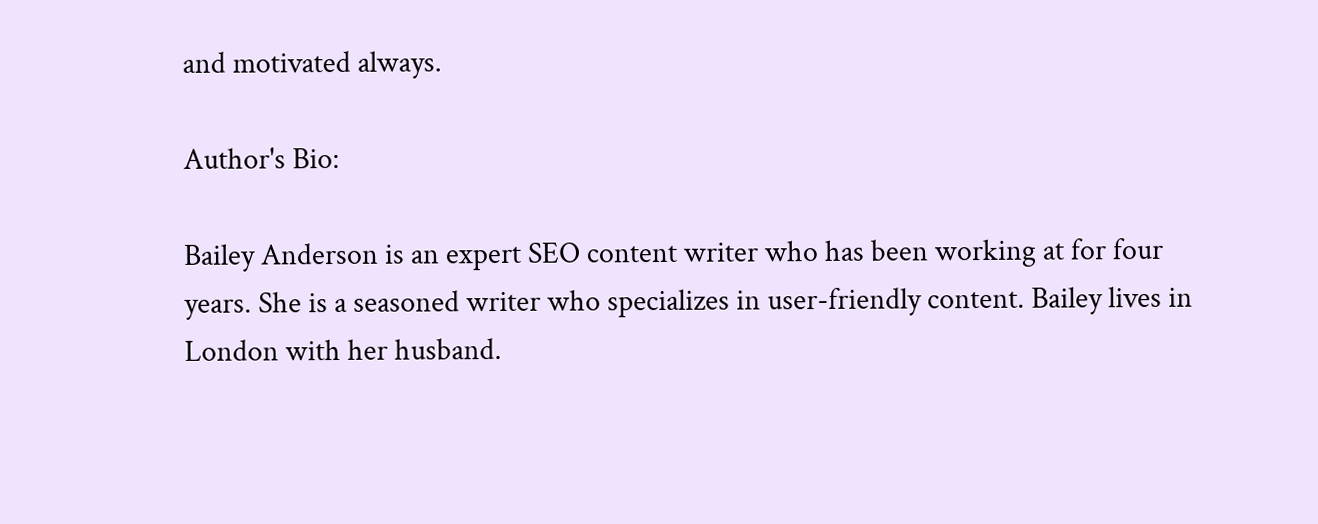and motivated always.

Author's Bio:

Bailey Anderson is an expert SEO content writer who has been working at for four years. She is a seasoned writer who specializes in user-friendly content. Bailey lives in London with her husband.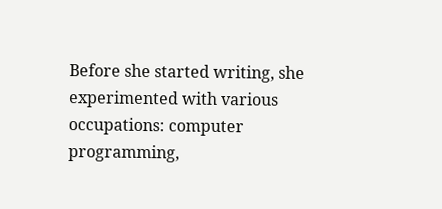Before she started writing, she experimented with various occupations: computer programming,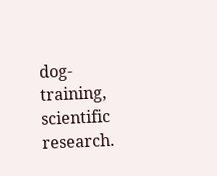dog-training, scientific research.